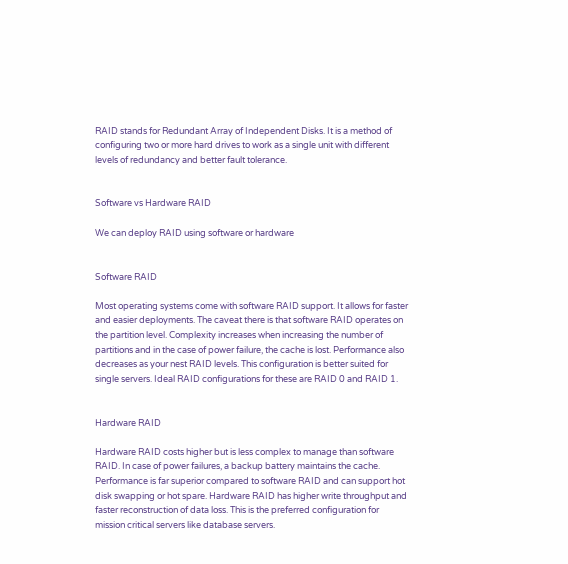RAID stands for Redundant Array of Independent Disks. It is a method of configuring two or more hard drives to work as a single unit with different levels of redundancy and better fault tolerance.


Software vs Hardware RAID

We can deploy RAID using software or hardware


Software RAID

Most operating systems come with software RAID support. It allows for faster and easier deployments. The caveat there is that software RAID operates on the partition level. Complexity increases when increasing the number of partitions and in the case of power failure, the cache is lost. Performance also decreases as your nest RAID levels. This configuration is better suited for single servers. Ideal RAID configurations for these are RAID 0 and RAID 1.


Hardware RAID

Hardware RAID costs higher but is less complex to manage than software RAID. In case of power failures, a backup battery maintains the cache. Performance is far superior compared to software RAID and can support hot disk swapping or hot spare. Hardware RAID has higher write throughput and faster reconstruction of data loss. This is the preferred configuration for mission critical servers like database servers.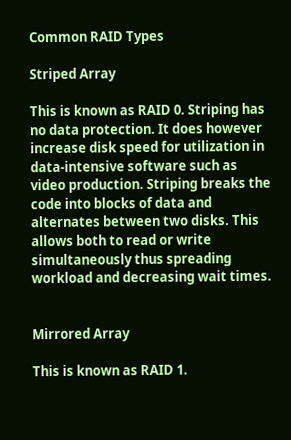Common RAID Types

Striped Array

This is known as RAID 0. Striping has no data protection. It does however increase disk speed for utilization in data-intensive software such as video production. Striping breaks the code into blocks of data and alternates between two disks. This allows both to read or write simultaneously thus spreading workload and decreasing wait times.


Mirrored Array

This is known as RAID 1.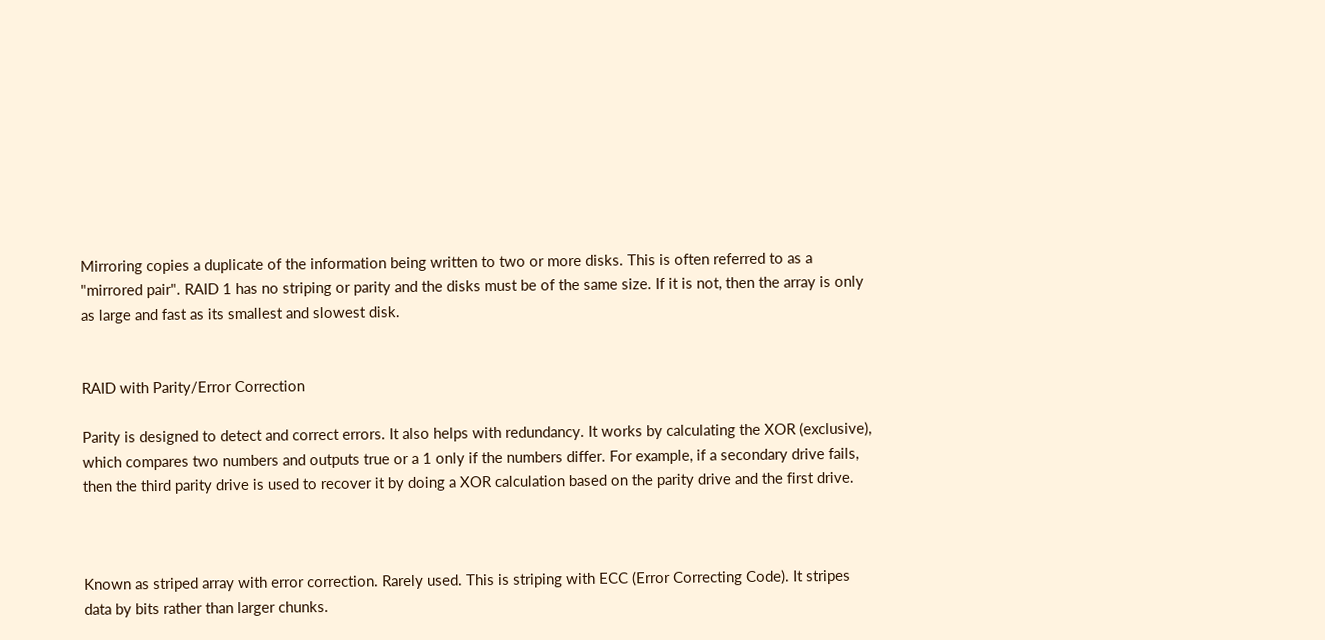Mirroring copies a duplicate of the information being written to two or more disks. This is often referred to as a "mirrored pair". RAID 1 has no striping or parity and the disks must be of the same size. If it is not, then the array is only as large and fast as its smallest and slowest disk.


RAID with Parity/Error Correction

Parity is designed to detect and correct errors. It also helps with redundancy. It works by calculating the XOR (exclusive), which compares two numbers and outputs true or a 1 only if the numbers differ. For example, if a secondary drive fails, then the third parity drive is used to recover it by doing a XOR calculation based on the parity drive and the first drive.



Known as striped array with error correction. Rarely used. This is striping with ECC (Error Correcting Code). It stripes data by bits rather than larger chunks.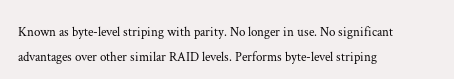Known as byte-level striping with parity. No longer in use. No significant advantages over other similar RAID levels. Performs byte-level striping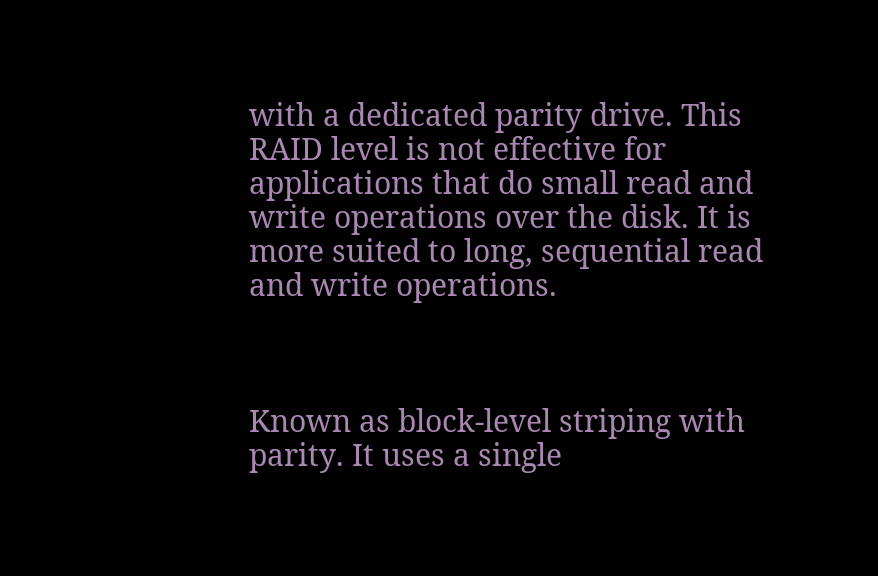with a dedicated parity drive. This RAID level is not effective for applications that do small read and write operations over the disk. It is more suited to long, sequential read and write operations.



Known as block-level striping with parity. It uses a single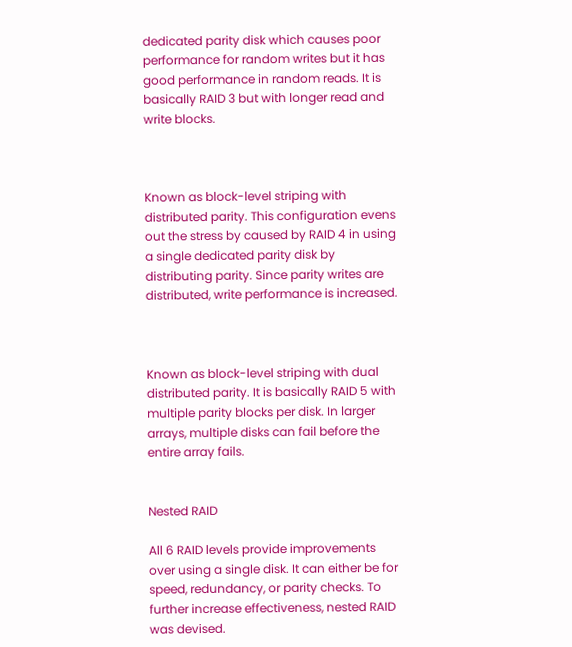dedicated parity disk which causes poor performance for random writes but it has good performance in random reads. It is basically RAID 3 but with longer read and write blocks.



Known as block-level striping with distributed parity. This configuration evens out the stress by caused by RAID 4 in using a single dedicated parity disk by distributing parity. Since parity writes are distributed, write performance is increased.



Known as block-level striping with dual distributed parity. It is basically RAID 5 with multiple parity blocks per disk. In larger arrays, multiple disks can fail before the entire array fails.


Nested RAID

All 6 RAID levels provide improvements over using a single disk. It can either be for speed, redundancy, or parity checks. To further increase effectiveness, nested RAID was devised.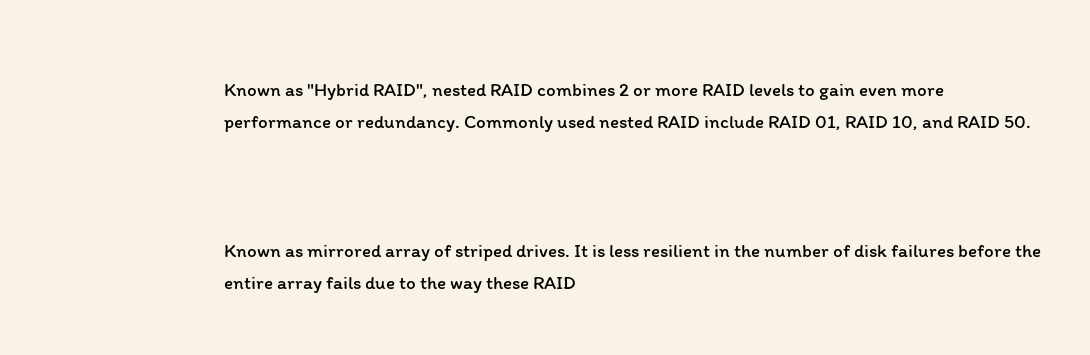Known as "Hybrid RAID", nested RAID combines 2 or more RAID levels to gain even more performance or redundancy. Commonly used nested RAID include RAID 01, RAID 10, and RAID 50.



Known as mirrored array of striped drives. It is less resilient in the number of disk failures before the entire array fails due to the way these RAID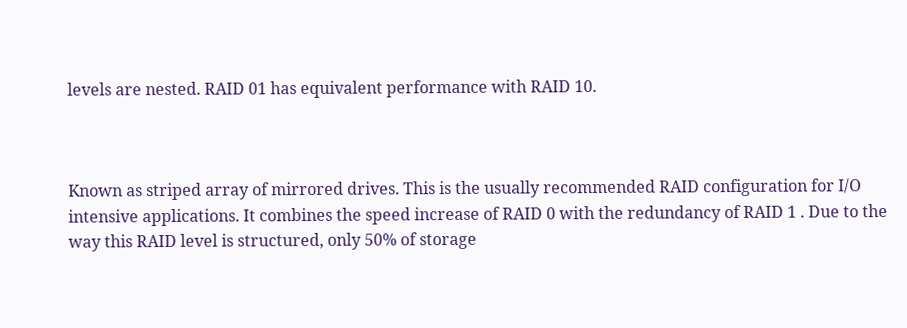levels are nested. RAID 01 has equivalent performance with RAID 10.



Known as striped array of mirrored drives. This is the usually recommended RAID configuration for I/O intensive applications. It combines the speed increase of RAID 0 with the redundancy of RAID 1 . Due to the way this RAID level is structured, only 50% of storage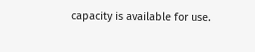capacity is available for use.